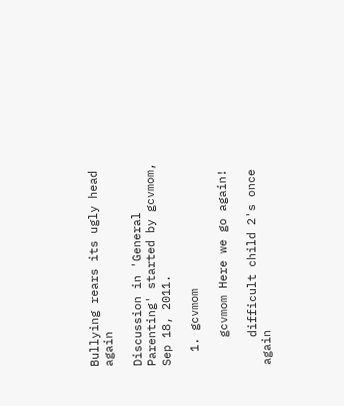Bullying rears its ugly head again

Discussion in 'General Parenting' started by gcvmom, Sep 18, 2011.

  1. gcvmom

    gcvmom Here we go again!

    difficult child 2's once again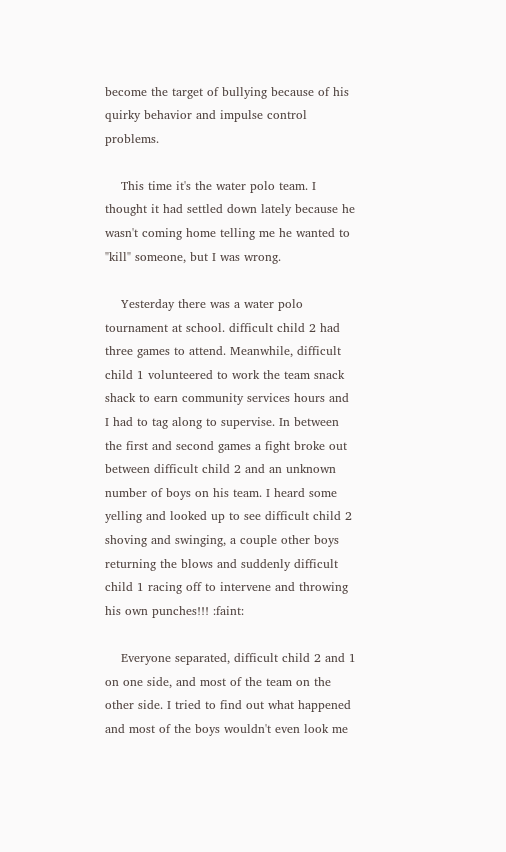become the target of bullying because of his quirky behavior and impulse control problems.

    This time it's the water polo team. I thought it had settled down lately because he wasn't coming home telling me he wanted to "kill" someone, but I was wrong.

    Yesterday there was a water polo tournament at school. difficult child 2 had three games to attend. Meanwhile, difficult child 1 volunteered to work the team snack shack to earn community services hours and I had to tag along to supervise. In between the first and second games a fight broke out between difficult child 2 and an unknown number of boys on his team. I heard some yelling and looked up to see difficult child 2 shoving and swinging, a couple other boys returning the blows and suddenly difficult child 1 racing off to intervene and throwing his own punches!!! :faint:

    Everyone separated, difficult child 2 and 1 on one side, and most of the team on the other side. I tried to find out what happened and most of the boys wouldn't even look me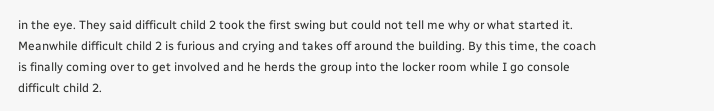in the eye. They said difficult child 2 took the first swing but could not tell me why or what started it. Meanwhile difficult child 2 is furious and crying and takes off around the building. By this time, the coach is finally coming over to get involved and he herds the group into the locker room while I go console difficult child 2.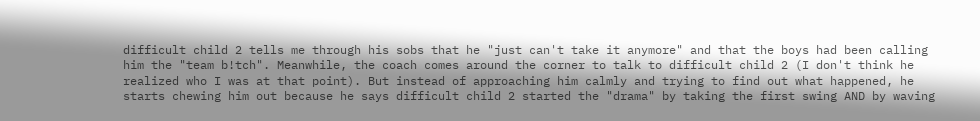difficult child 2 tells me through his sobs that he "just can't take it anymore" and that the boys had been calling him the "team b!tch". Meanwhile, the coach comes around the corner to talk to difficult child 2 (I don't think he realized who I was at that point). But instead of approaching him calmly and trying to find out what happened, he starts chewing him out because he says difficult child 2 started the "drama" by taking the first swing AND by waving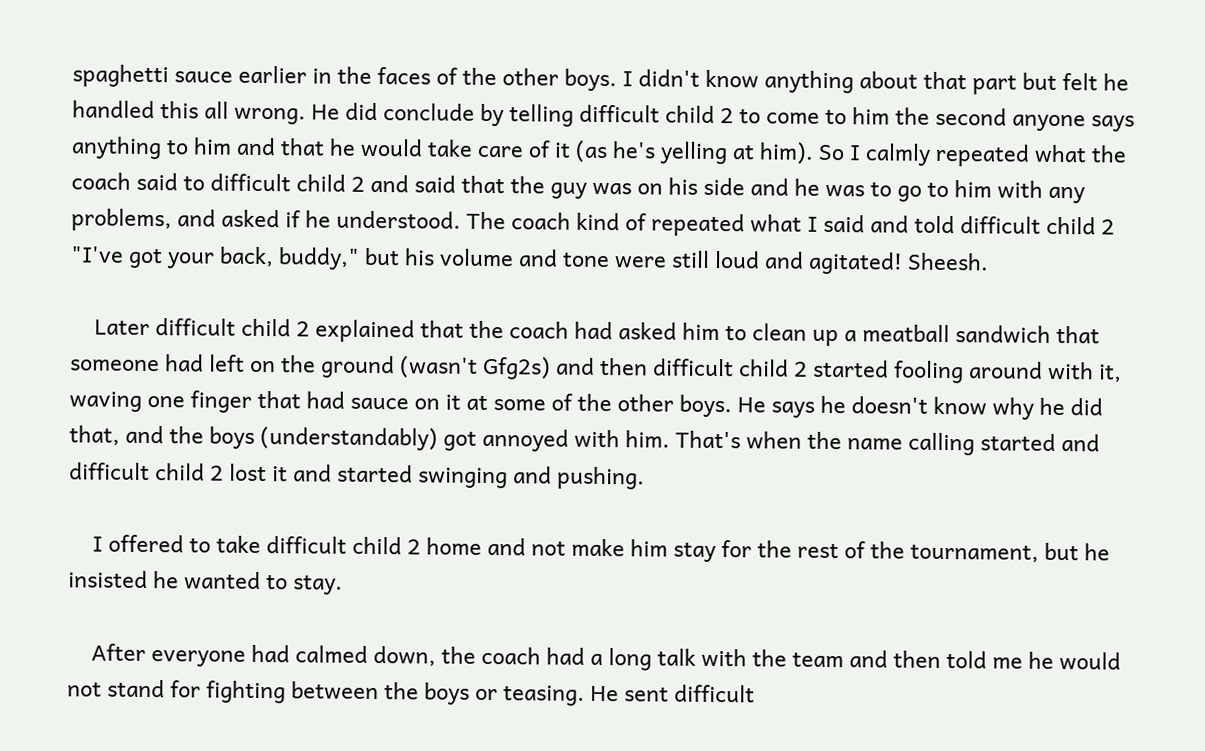spaghetti sauce earlier in the faces of the other boys. I didn't know anything about that part but felt he handled this all wrong. He did conclude by telling difficult child 2 to come to him the second anyone says anything to him and that he would take care of it (as he's yelling at him). So I calmly repeated what the coach said to difficult child 2 and said that the guy was on his side and he was to go to him with any problems, and asked if he understood. The coach kind of repeated what I said and told difficult child 2 "I've got your back, buddy," but his volume and tone were still loud and agitated! Sheesh.

    Later difficult child 2 explained that the coach had asked him to clean up a meatball sandwich that someone had left on the ground (wasn't Gfg2s) and then difficult child 2 started fooling around with it, waving one finger that had sauce on it at some of the other boys. He says he doesn't know why he did that, and the boys (understandably) got annoyed with him. That's when the name calling started and difficult child 2 lost it and started swinging and pushing.

    I offered to take difficult child 2 home and not make him stay for the rest of the tournament, but he insisted he wanted to stay.

    After everyone had calmed down, the coach had a long talk with the team and then told me he would not stand for fighting between the boys or teasing. He sent difficult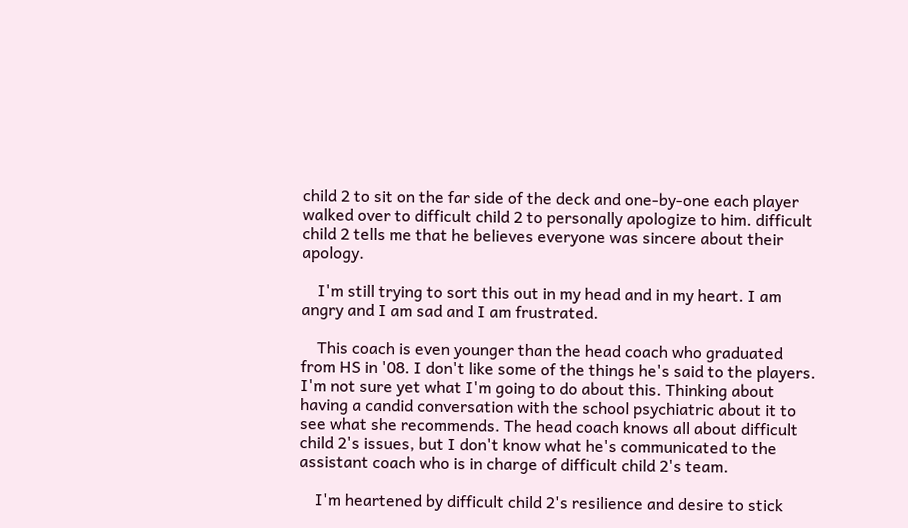child 2 to sit on the far side of the deck and one-by-one each player walked over to difficult child 2 to personally apologize to him. difficult child 2 tells me that he believes everyone was sincere about their apology.

    I'm still trying to sort this out in my head and in my heart. I am angry and I am sad and I am frustrated.

    This coach is even younger than the head coach who graduated from HS in '08. I don't like some of the things he's said to the players. I'm not sure yet what I'm going to do about this. Thinking about having a candid conversation with the school psychiatric about it to see what she recommends. The head coach knows all about difficult child 2's issues, but I don't know what he's communicated to the assistant coach who is in charge of difficult child 2's team.

    I'm heartened by difficult child 2's resilience and desire to stick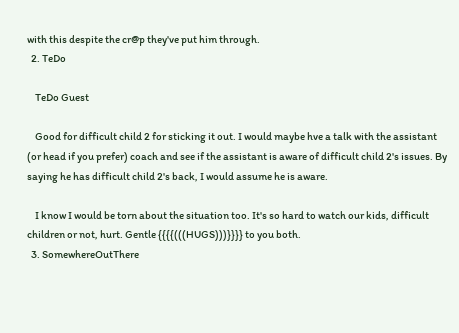with this despite the cr@p they've put him through.
  2. TeDo

    TeDo Guest

    Good for difficult child 2 for sticking it out. I would maybe hve a talk with the assistant (or head if you prefer) coach and see if the assistant is aware of difficult child 2's issues. By saying he has difficult child 2's back, I would assume he is aware.

    I know I would be torn about the situation too. It's so hard to watch our kids, difficult children or not, hurt. Gentle {{{{(((HUGS)))}}}} to you both.
  3. SomewhereOutThere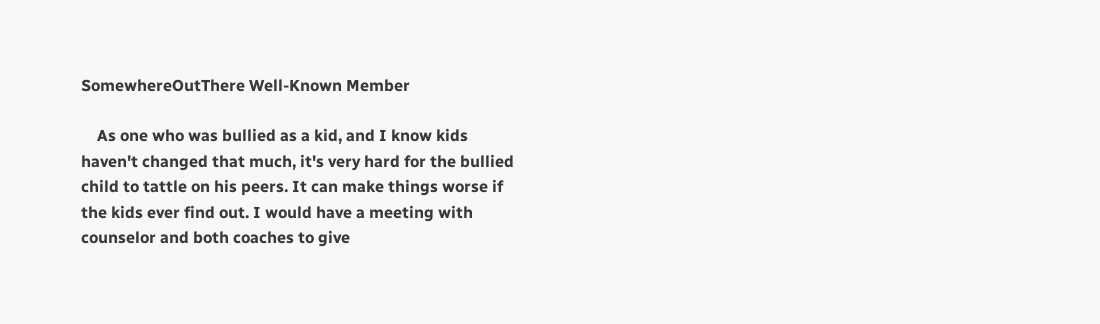SomewhereOutThere Well-Known Member

    As one who was bullied as a kid, and I know kids haven't changed that much, it's very hard for the bullied child to tattle on his peers. It can make things worse if the kids ever find out. I would have a meeting with counselor and both coaches to give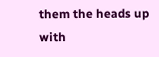them the heads up with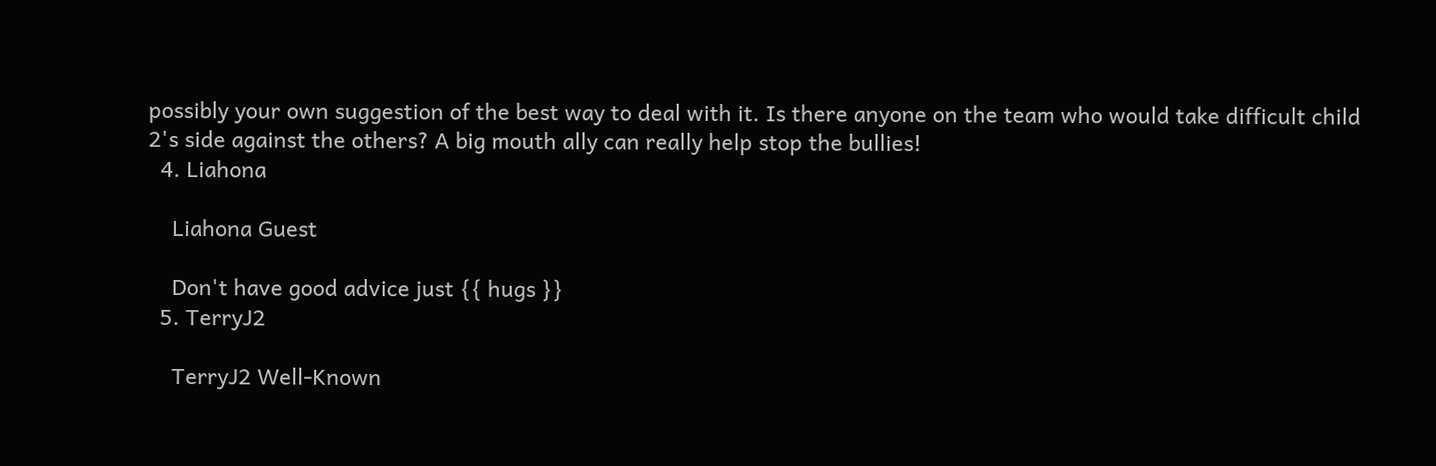possibly your own suggestion of the best way to deal with it. Is there anyone on the team who would take difficult child 2's side against the others? A big mouth ally can really help stop the bullies!
  4. Liahona

    Liahona Guest

    Don't have good advice just {{ hugs }}
  5. TerryJ2

    TerryJ2 Well-Known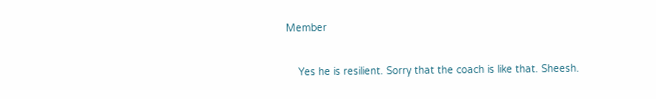Member

    Yes he is resilient. Sorry that the coach is like that. Sheesh.